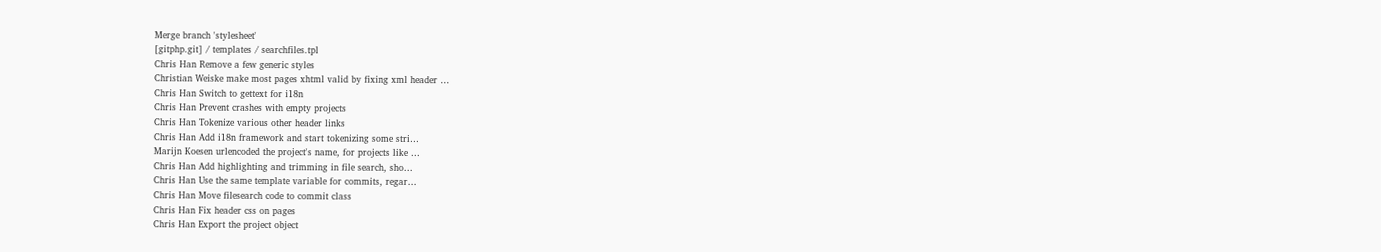Merge branch 'stylesheet'
[gitphp.git] / templates / searchfiles.tpl
Chris Han Remove a few generic styles
Christian Weiske make most pages xhtml valid by fixing xml header …
Chris Han Switch to gettext for i18n
Chris Han Prevent crashes with empty projects
Chris Han Tokenize various other header links
Chris Han Add i18n framework and start tokenizing some stri…
Marijn Koesen urlencoded the project's name, for projects like …
Chris Han Add highlighting and trimming in file search, sho…
Chris Han Use the same template variable for commits, regar…
Chris Han Move filesearch code to commit class
Chris Han Fix header css on pages
Chris Han Export the project object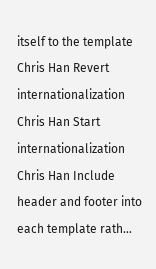itself to the template
Chris Han Revert internationalization
Chris Han Start internationalization
Chris Han Include header and footer into each template rath…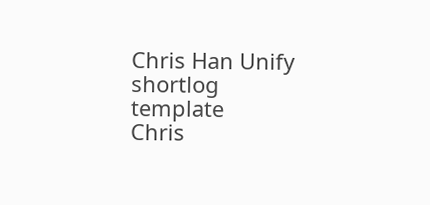Chris Han Unify shortlog template
Chris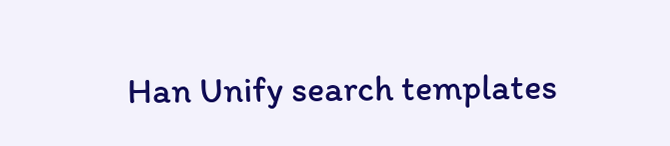Han Unify search templates